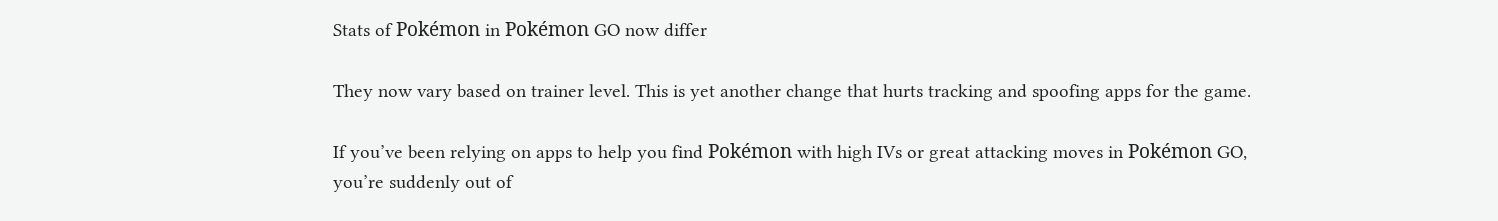Stats of Pokémon in Pokémon GO now differ

They now vary based on trainer level. This is yet another change that hurts tracking and spoofing apps for the game.

If you’ve been relying on apps to help you find Pokémon with high IVs or great attacking moves in Pokémon GO, you’re suddenly out of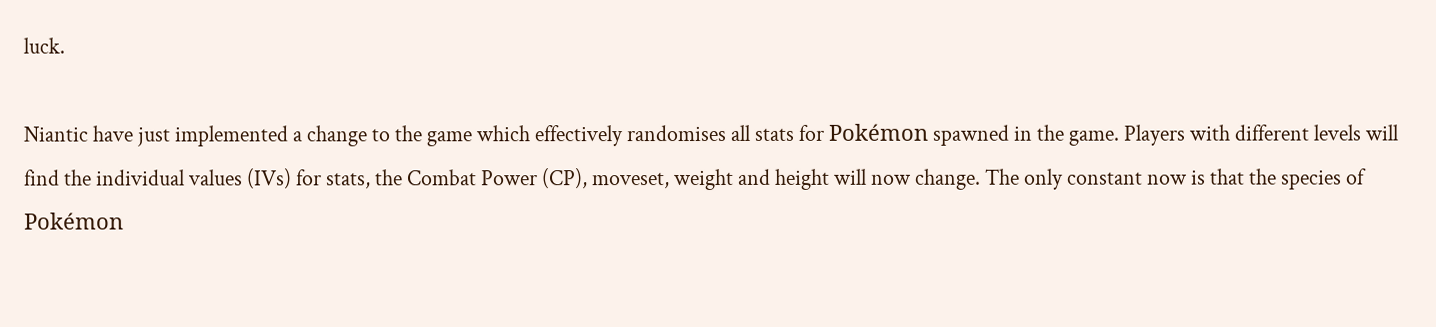luck.

Niantic have just implemented a change to the game which effectively randomises all stats for Pokémon spawned in the game. Players with different levels will find the individual values (IVs) for stats, the Combat Power (CP), moveset, weight and height will now change. The only constant now is that the species of Pokémon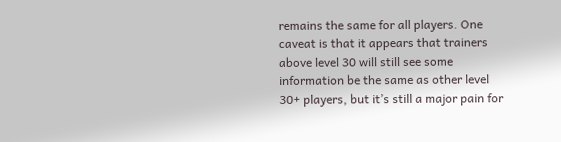remains the same for all players. One caveat is that it appears that trainers above level 30 will still see some information be the same as other level 30+ players, but it’s still a major pain for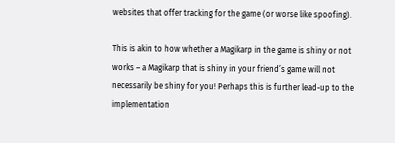websites that offer tracking for the game (or worse like spoofing).

This is akin to how whether a Magikarp in the game is shiny or not works – a Magikarp that is shiny in your friend’s game will not necessarily be shiny for you! Perhaps this is further lead-up to the implementation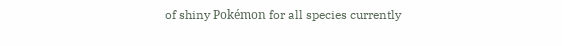of shiny Pokémon for all species currently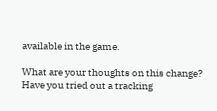available in the game.

What are your thoughts on this change? Have you tried out a tracking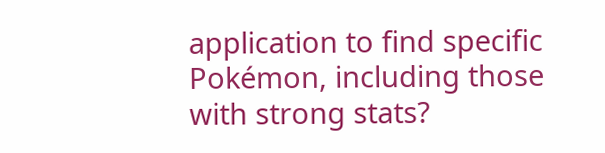application to find specific Pokémon, including those with strong stats?